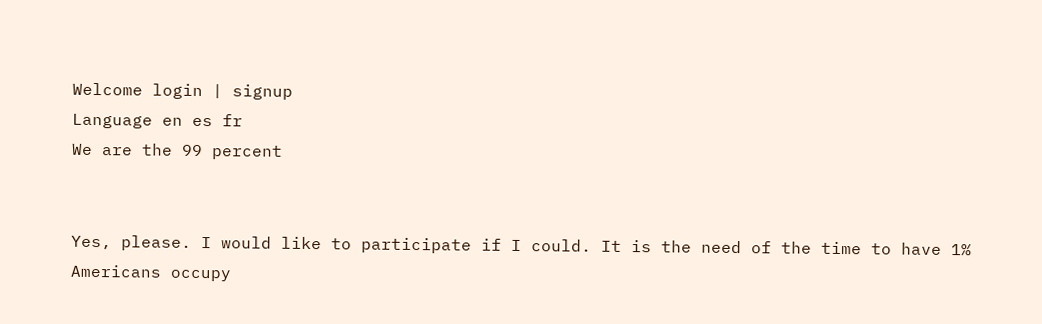Welcome login | signup
Language en es fr
We are the 99 percent


Yes, please. I would like to participate if I could. It is the need of the time to have 1% Americans occupy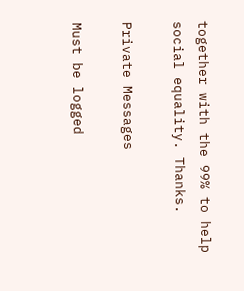together with the 99% to help social equality. Thanks.

Private Messages

Must be logged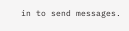in to send messages.